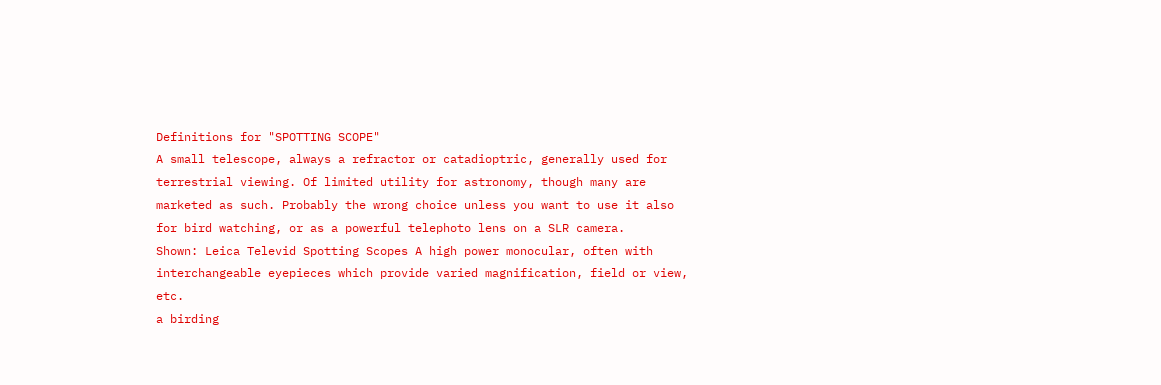Definitions for "SPOTTING SCOPE"
A small telescope, always a refractor or catadioptric, generally used for terrestrial viewing. Of limited utility for astronomy, though many are marketed as such. Probably the wrong choice unless you want to use it also for bird watching, or as a powerful telephoto lens on a SLR camera.
Shown: Leica Televid Spotting Scopes A high power monocular, often with interchangeable eyepieces which provide varied magnification, field or view, etc.
a birding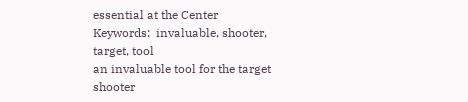essential at the Center
Keywords:  invaluable, shooter, target, tool
an invaluable tool for the target shooter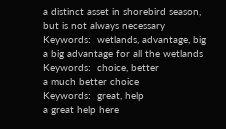a distinct asset in shorebird season, but is not always necessary
Keywords:  wetlands, advantage, big
a big advantage for all the wetlands
Keywords:  choice, better
a much better choice
Keywords:  great, help
a great help here